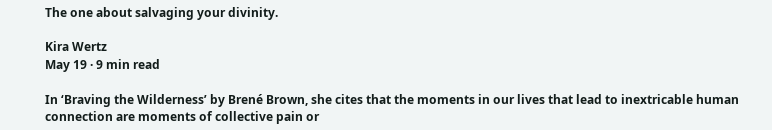The one about salvaging your divinity.

Kira Wertz
May 19 · 9 min read

In ‘Braving the Wilderness’ by Brené Brown, she cites that the moments in our lives that lead to inextricable human connection are moments of collective pain or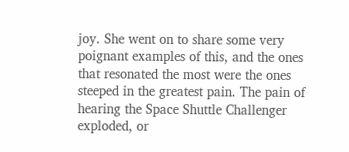joy. She went on to share some very poignant examples of this, and the ones that resonated the most were the ones steeped in the greatest pain. The pain of hearing the Space Shuttle Challenger exploded, or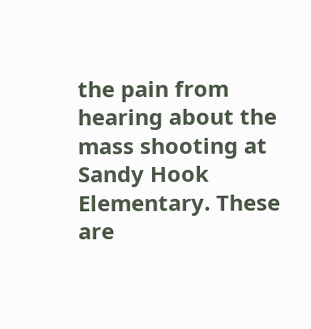the pain from hearing about the mass shooting at Sandy Hook Elementary. These are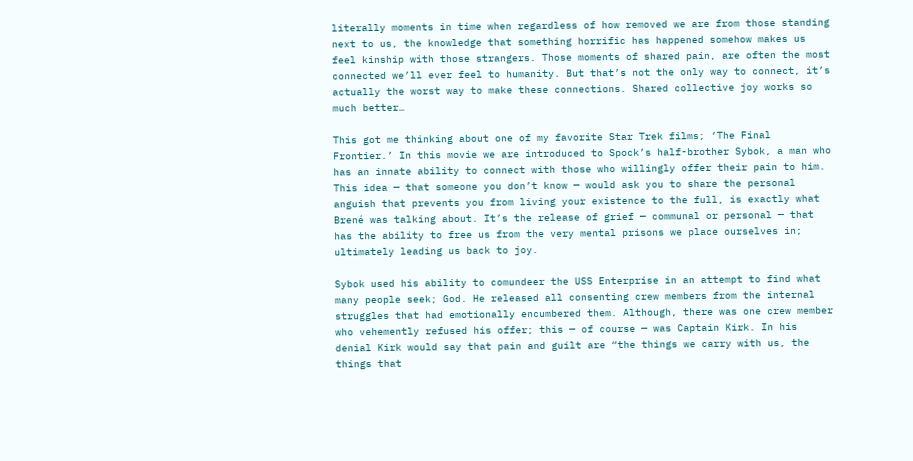literally moments in time when regardless of how removed we are from those standing next to us, the knowledge that something horrific has happened somehow makes us feel kinship with those strangers. Those moments of shared pain, are often the most connected we’ll ever feel to humanity. But that’s not the only way to connect, it’s actually the worst way to make these connections. Shared collective joy works so much better…

This got me thinking about one of my favorite Star Trek films; ‘The Final Frontier.’ In this movie we are introduced to Spock’s half-brother Sybok, a man who has an innate ability to connect with those who willingly offer their pain to him. This idea — that someone you don’t know — would ask you to share the personal anguish that prevents you from living your existence to the full, is exactly what Brené was talking about. It’s the release of grief — communal or personal — that has the ability to free us from the very mental prisons we place ourselves in; ultimately leading us back to joy.

Sybok used his ability to comundeer the USS Enterprise in an attempt to find what many people seek; God. He released all consenting crew members from the internal struggles that had emotionally encumbered them. Although, there was one crew member who vehemently refused his offer; this — of course — was Captain Kirk. In his denial Kirk would say that pain and guilt are “the things we carry with us, the things that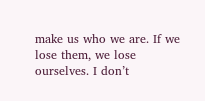make us who we are. If we lose them, we lose ourselves. I don’t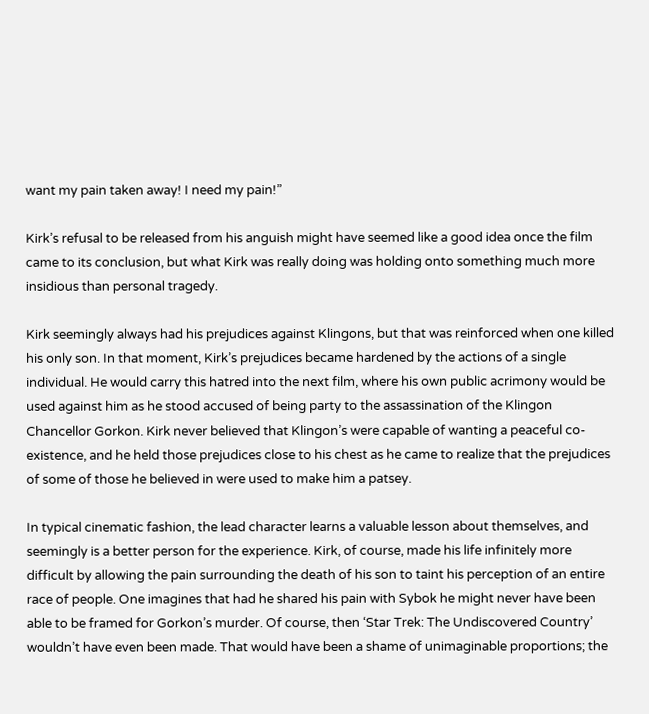want my pain taken away! I need my pain!”

Kirk’s refusal to be released from his anguish might have seemed like a good idea once the film came to its conclusion, but what Kirk was really doing was holding onto something much more insidious than personal tragedy.

Kirk seemingly always had his prejudices against Klingons, but that was reinforced when one killed his only son. In that moment, Kirk’s prejudices became hardened by the actions of a single individual. He would carry this hatred into the next film, where his own public acrimony would be used against him as he stood accused of being party to the assassination of the Klingon Chancellor Gorkon. Kirk never believed that Klingon’s were capable of wanting a peaceful co-existence, and he held those prejudices close to his chest as he came to realize that the prejudices of some of those he believed in were used to make him a patsey.

In typical cinematic fashion, the lead character learns a valuable lesson about themselves, and seemingly is a better person for the experience. Kirk, of course, made his life infinitely more difficult by allowing the pain surrounding the death of his son to taint his perception of an entire race of people. One imagines that had he shared his pain with Sybok he might never have been able to be framed for Gorkon’s murder. Of course, then ‘Star Trek: The Undiscovered Country’ wouldn’t have even been made. That would have been a shame of unimaginable proportions; the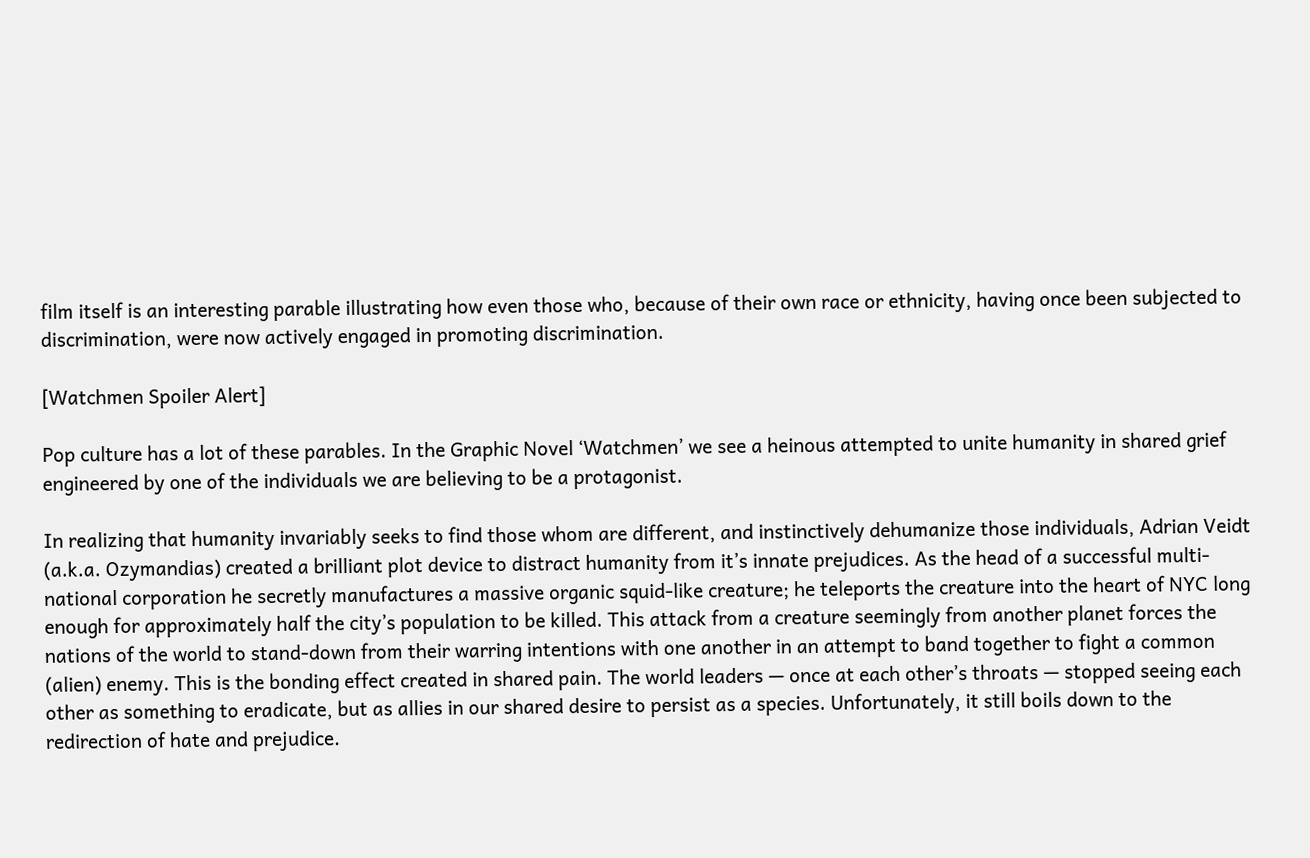film itself is an interesting parable illustrating how even those who, because of their own race or ethnicity, having once been subjected to discrimination, were now actively engaged in promoting discrimination.

[Watchmen Spoiler Alert]

Pop culture has a lot of these parables. In the Graphic Novel ‘Watchmen’ we see a heinous attempted to unite humanity in shared grief engineered by one of the individuals we are believing to be a protagonist.

In realizing that humanity invariably seeks to find those whom are different, and instinctively dehumanize those individuals, Adrian Veidt (a.k.a. Ozymandias) created a brilliant plot device to distract humanity from it’s innate prejudices. As the head of a successful multi-national corporation he secretly manufactures a massive organic squid-like creature; he teleports the creature into the heart of NYC long enough for approximately half the city’s population to be killed. This attack from a creature seemingly from another planet forces the nations of the world to stand-down from their warring intentions with one another in an attempt to band together to fight a common (alien) enemy. This is the bonding effect created in shared pain. The world leaders — once at each other’s throats — stopped seeing each other as something to eradicate, but as allies in our shared desire to persist as a species. Unfortunately, it still boils down to the redirection of hate and prejudice.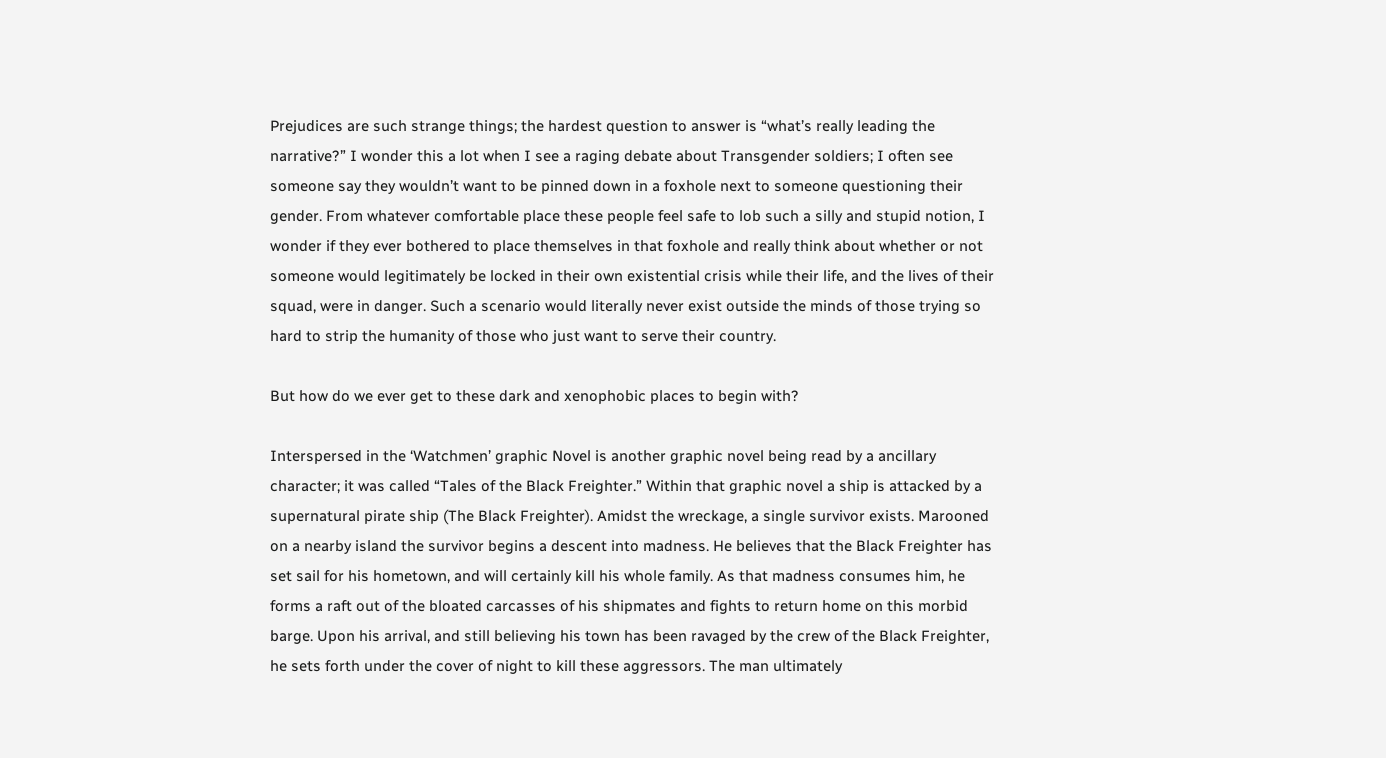Prejudices are such strange things; the hardest question to answer is “what’s really leading the narrative?” I wonder this a lot when I see a raging debate about Transgender soldiers; I often see someone say they wouldn’t want to be pinned down in a foxhole next to someone questioning their gender. From whatever comfortable place these people feel safe to lob such a silly and stupid notion, I wonder if they ever bothered to place themselves in that foxhole and really think about whether or not someone would legitimately be locked in their own existential crisis while their life, and the lives of their squad, were in danger. Such a scenario would literally never exist outside the minds of those trying so hard to strip the humanity of those who just want to serve their country.

But how do we ever get to these dark and xenophobic places to begin with?

Interspersed in the ‘Watchmen’ graphic Novel is another graphic novel being read by a ancillary character; it was called “Tales of the Black Freighter.” Within that graphic novel a ship is attacked by a supernatural pirate ship (The Black Freighter). Amidst the wreckage, a single survivor exists. Marooned on a nearby island the survivor begins a descent into madness. He believes that the Black Freighter has set sail for his hometown, and will certainly kill his whole family. As that madness consumes him, he forms a raft out of the bloated carcasses of his shipmates and fights to return home on this morbid barge. Upon his arrival, and still believing his town has been ravaged by the crew of the Black Freighter, he sets forth under the cover of night to kill these aggressors. The man ultimately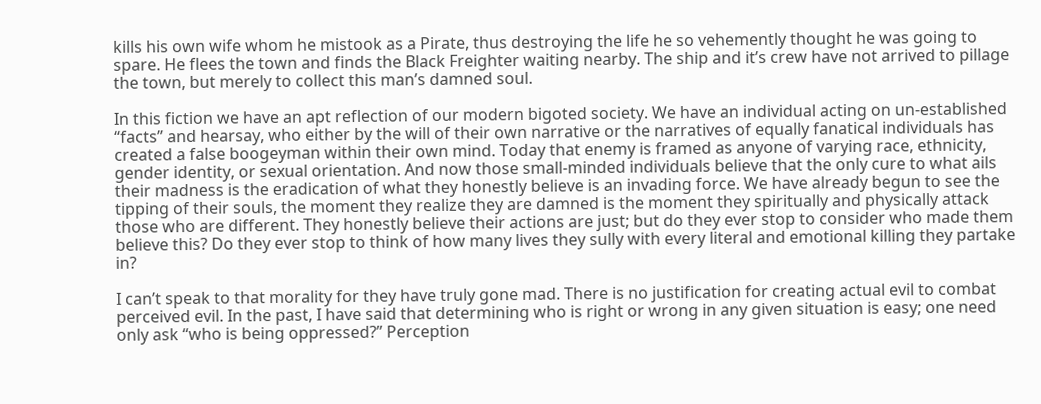kills his own wife whom he mistook as a Pirate, thus destroying the life he so vehemently thought he was going to spare. He flees the town and finds the Black Freighter waiting nearby. The ship and it’s crew have not arrived to pillage the town, but merely to collect this man’s damned soul.

In this fiction we have an apt reflection of our modern bigoted society. We have an individual acting on un-established “facts” and hearsay, who either by the will of their own narrative or the narratives of equally fanatical individuals has created a false boogeyman within their own mind. Today that enemy is framed as anyone of varying race, ethnicity, gender identity, or sexual orientation. And now those small-minded individuals believe that the only cure to what ails their madness is the eradication of what they honestly believe is an invading force. We have already begun to see the tipping of their souls, the moment they realize they are damned is the moment they spiritually and physically attack those who are different. They honestly believe their actions are just; but do they ever stop to consider who made them believe this? Do they ever stop to think of how many lives they sully with every literal and emotional killing they partake in?

I can’t speak to that morality for they have truly gone mad. There is no justification for creating actual evil to combat perceived evil. In the past, I have said that determining who is right or wrong in any given situation is easy; one need only ask “who is being oppressed?” Perception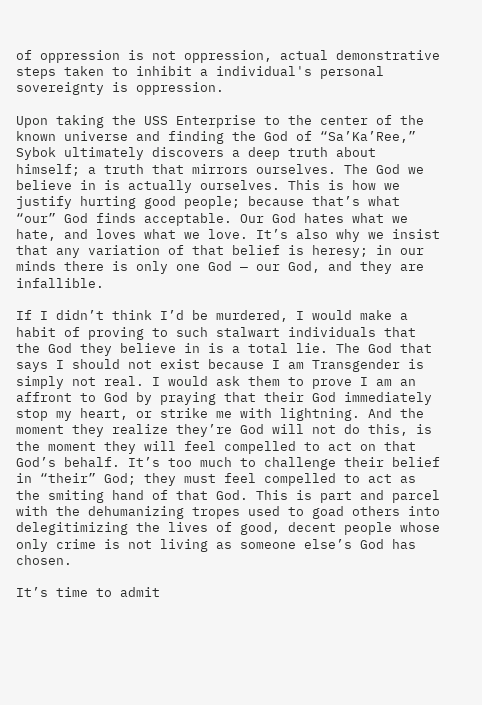of oppression is not oppression, actual demonstrative steps taken to inhibit a individual's personal sovereignty is oppression.

Upon taking the USS Enterprise to the center of the known universe and finding the God of “Sa’Ka’Ree,” Sybok ultimately discovers a deep truth about himself; a truth that mirrors ourselves. The God we believe in is actually ourselves. This is how we justify hurting good people; because that’s what “our” God finds acceptable. Our God hates what we hate, and loves what we love. It’s also why we insist that any variation of that belief is heresy; in our minds there is only one God — our God, and they are infallible.

If I didn’t think I’d be murdered, I would make a habit of proving to such stalwart individuals that the God they believe in is a total lie. The God that says I should not exist because I am Transgender is simply not real. I would ask them to prove I am an affront to God by praying that their God immediately stop my heart, or strike me with lightning. And the moment they realize they’re God will not do this, is the moment they will feel compelled to act on that God’s behalf. It’s too much to challenge their belief in “their” God; they must feel compelled to act as the smiting hand of that God. This is part and parcel with the dehumanizing tropes used to goad others into delegitimizing the lives of good, decent people whose only crime is not living as someone else’s God has chosen.

It’s time to admit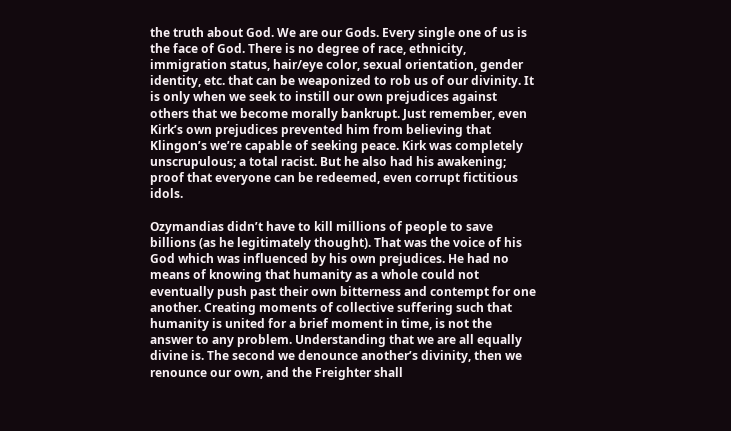the truth about God. We are our Gods. Every single one of us is the face of God. There is no degree of race, ethnicity, immigration status, hair/eye color, sexual orientation, gender identity, etc. that can be weaponized to rob us of our divinity. It is only when we seek to instill our own prejudices against others that we become morally bankrupt. Just remember, even Kirk’s own prejudices prevented him from believing that Klingon’s we’re capable of seeking peace. Kirk was completely unscrupulous; a total racist. But he also had his awakening; proof that everyone can be redeemed, even corrupt fictitious idols.

Ozymandias didn’t have to kill millions of people to save billions (as he legitimately thought). That was the voice of his God which was influenced by his own prejudices. He had no means of knowing that humanity as a whole could not eventually push past their own bitterness and contempt for one another. Creating moments of collective suffering such that humanity is united for a brief moment in time, is not the answer to any problem. Understanding that we are all equally divine is. The second we denounce another’s divinity, then we renounce our own, and the Freighter shall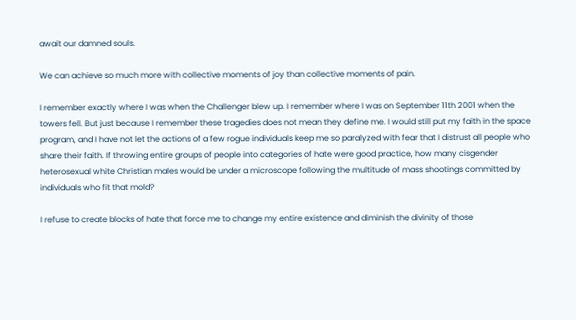await our damned souls.

We can achieve so much more with collective moments of joy than collective moments of pain.

I remember exactly where I was when the Challenger blew up. I remember where I was on September 11th 2001 when the towers fell. But just because I remember these tragedies does not mean they define me. I would still put my faith in the space program, and I have not let the actions of a few rogue individuals keep me so paralyzed with fear that I distrust all people who share their faith. If throwing entire groups of people into categories of hate were good practice, how many cisgender heterosexual white Christian males would be under a microscope following the multitude of mass shootings committed by individuals who fit that mold?

I refuse to create blocks of hate that force me to change my entire existence and diminish the divinity of those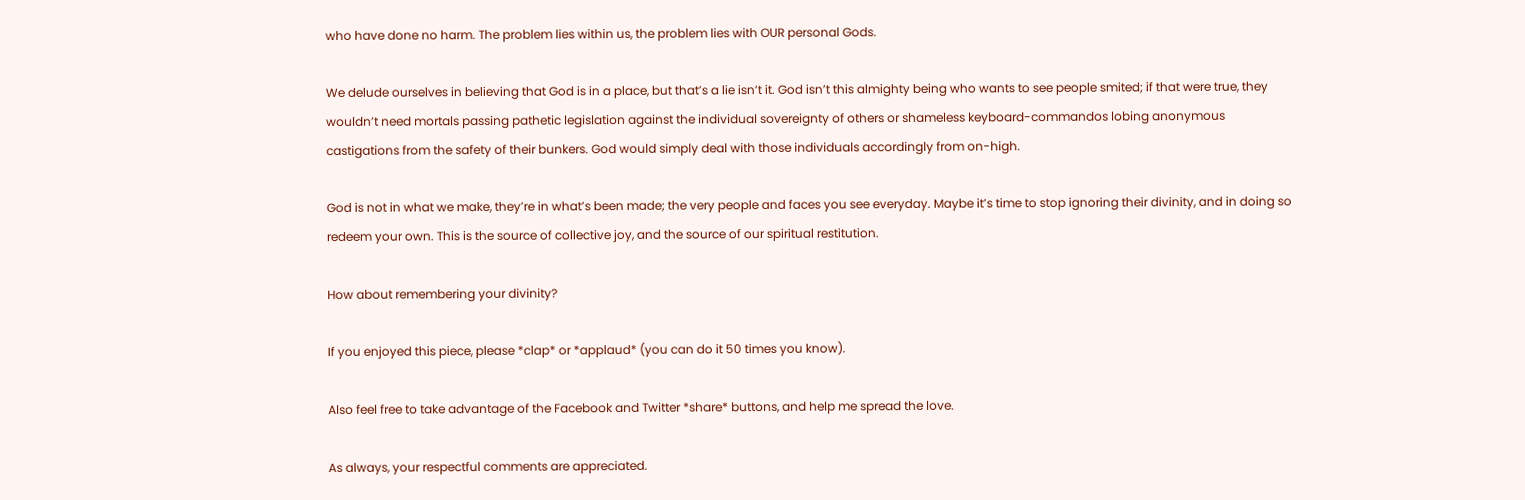who have done no harm. The problem lies within us, the problem lies with OUR personal Gods.

We delude ourselves in believing that God is in a place, but that’s a lie isn’t it. God isn’t this almighty being who wants to see people smited; if that were true, they wouldn’t need mortals passing pathetic legislation against the individual sovereignty of others or shameless keyboard-commandos lobing anonymous castigations from the safety of their bunkers. God would simply deal with those individuals accordingly from on-high.

God is not in what we make, they’re in what’s been made; the very people and faces you see everyday. Maybe it’s time to stop ignoring their divinity, and in doing so redeem your own. This is the source of collective joy, and the source of our spiritual restitution.

How about remembering your divinity?

If you enjoyed this piece, please *clap* or *applaud* (you can do it 50 times you know).

Also feel free to take advantage of the Facebook and Twitter *share* buttons, and help me spread the love.

As always, your respectful comments are appreciated.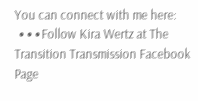You can connect with me here:
 ∙∙∙Follow Kira Wertz at The Transition Transmission Facebook Page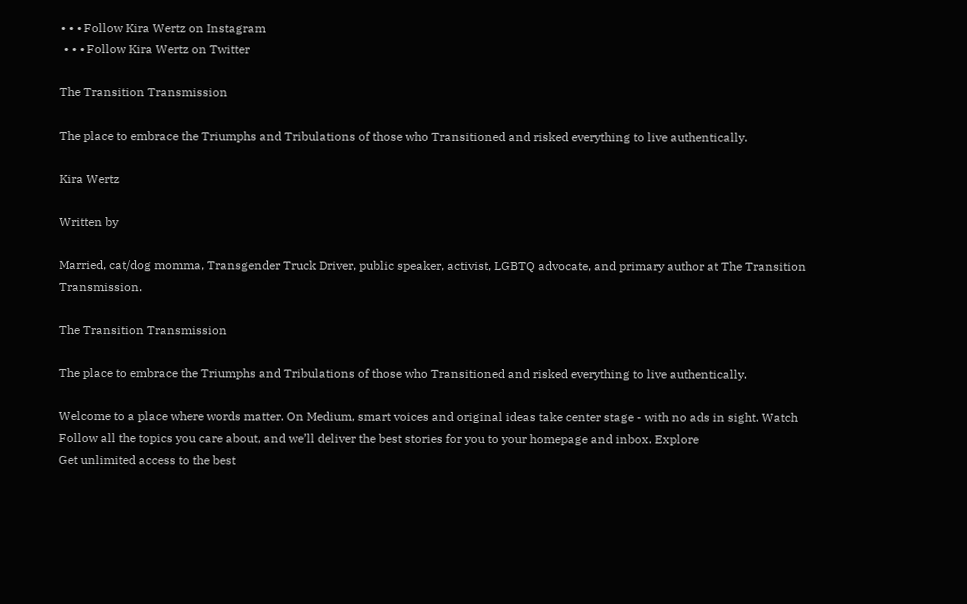∙∙∙Follow Kira Wertz on Instagram
 ∙∙∙Follow Kira Wertz on Twitter

The Transition Transmission

The place to embrace the Triumphs and Tribulations of those who Transitioned and risked everything to live authentically.

Kira Wertz

Written by

Married, cat/dog momma, Transgender Truck Driver, public speaker, activist, LGBTQ advocate, and primary author at The Transition Transmission.

The Transition Transmission

The place to embrace the Triumphs and Tribulations of those who Transitioned and risked everything to live authentically.

Welcome to a place where words matter. On Medium, smart voices and original ideas take center stage - with no ads in sight. Watch
Follow all the topics you care about, and we’ll deliver the best stories for you to your homepage and inbox. Explore
Get unlimited access to the best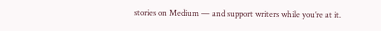stories on Medium — and support writers while you’re at it.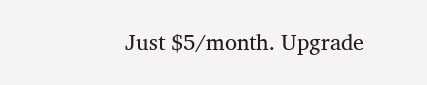Just $5/month. Upgrade